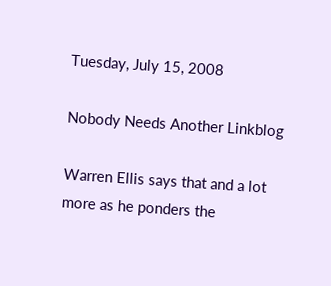Tuesday, July 15, 2008

Nobody Needs Another Linkblog

Warren Ellis says that and a lot more as he ponders the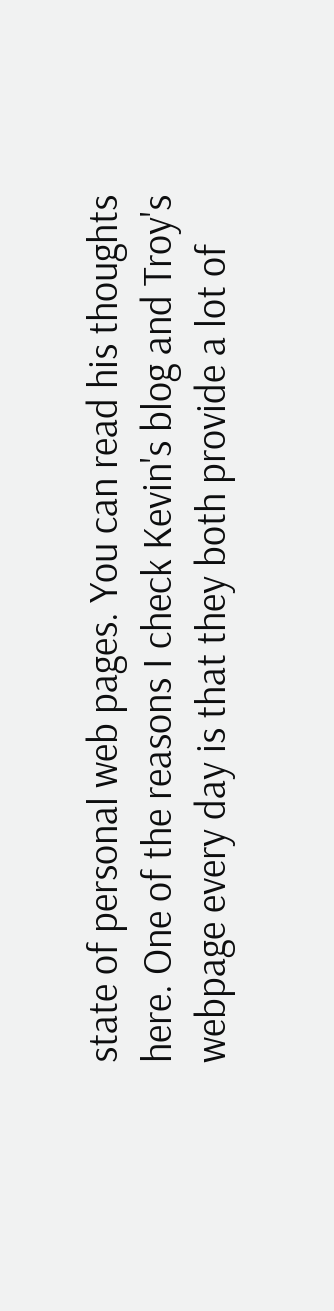state of personal web pages. You can read his thoughts here. One of the reasons I check Kevin's blog and Troy's webpage every day is that they both provide a lot of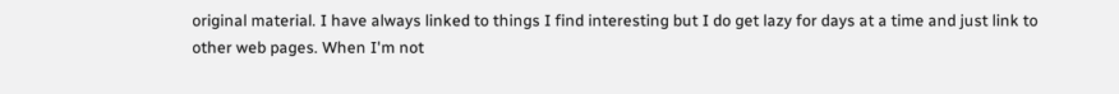original material. I have always linked to things I find interesting but I do get lazy for days at a time and just link to other web pages. When I'm not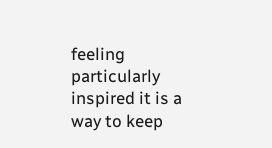feeling particularly inspired it is a way to keep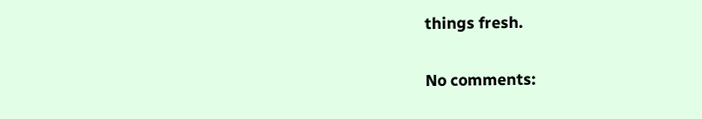things fresh.

No comments: